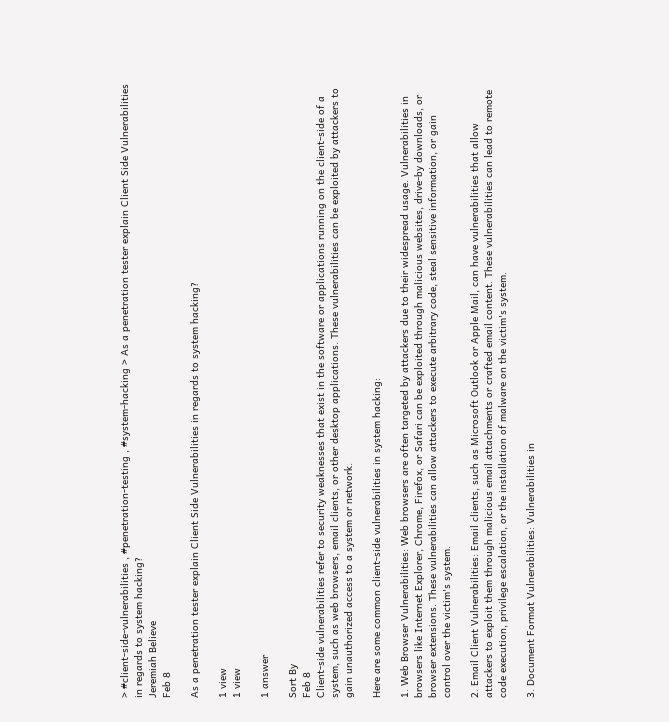> #client-side-vulnerabilities , #penetration-testing , #system-hacking > As a penetration tester explain Client Side Vulnerabilities in regards to system hacking?
Jeremiah Believe
Feb 8

As a penetration tester explain Client Side Vulnerabilities in regards to system hacking?

1 view
1 view

1 answer

Sort By
Feb 8
Client-side vulnerabilities refer to security weaknesses that exist in the software or applications running on the client-side of a system, such as web browsers, email clients, or other desktop applications. These vulnerabilities can be exploited by attackers to gain unauthorized access to a system or network.

Here are some common client-side vulnerabilities in system hacking:

1. Web Browser Vulnerabilities: Web browsers are often targeted by attackers due to their widespread usage. Vulnerabilities in browsers like Internet Explorer, Chrome, Firefox, or Safari can be exploited through malicious websites, drive-by downloads, or browser extensions. These vulnerabilities can allow attackers to execute arbitrary code, steal sensitive information, or gain control over the victim's system.

2. Email Client Vulnerabilities: Email clients, such as Microsoft Outlook or Apple Mail, can have vulnerabilities that allow attackers to exploit them through malicious email attachments or crafted email content. These vulnerabilities can lead to remote code execution, privilege escalation, or the installation of malware on the victim's system.

3. Document Format Vulnerabilities: Vulnerabilities in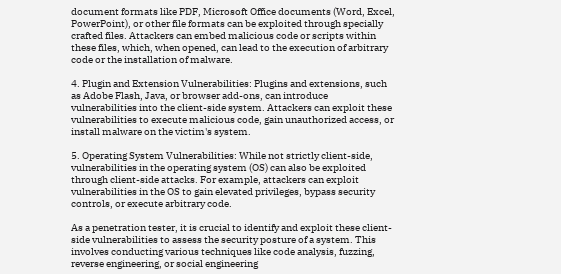document formats like PDF, Microsoft Office documents (Word, Excel, PowerPoint), or other file formats can be exploited through specially crafted files. Attackers can embed malicious code or scripts within these files, which, when opened, can lead to the execution of arbitrary code or the installation of malware.

4. Plugin and Extension Vulnerabilities: Plugins and extensions, such as Adobe Flash, Java, or browser add-ons, can introduce vulnerabilities into the client-side system. Attackers can exploit these vulnerabilities to execute malicious code, gain unauthorized access, or install malware on the victim's system.

5. Operating System Vulnerabilities: While not strictly client-side, vulnerabilities in the operating system (OS) can also be exploited through client-side attacks. For example, attackers can exploit vulnerabilities in the OS to gain elevated privileges, bypass security controls, or execute arbitrary code.

As a penetration tester, it is crucial to identify and exploit these client-side vulnerabilities to assess the security posture of a system. This involves conducting various techniques like code analysis, fuzzing, reverse engineering, or social engineering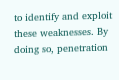to identify and exploit these weaknesses. By doing so, penetration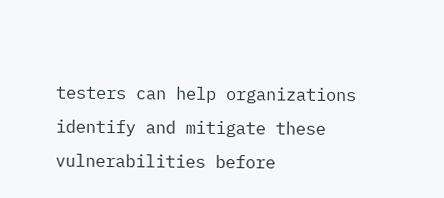testers can help organizations identify and mitigate these vulnerabilities before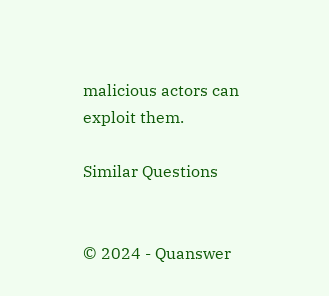malicious actors can exploit them.

Similar Questions


© 2024 - Quanswer